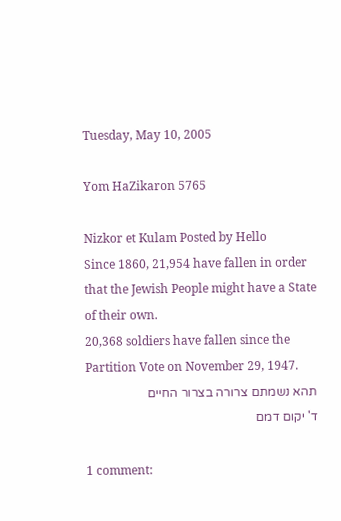Tuesday, May 10, 2005

Yom HaZikaron 5765

Nizkor et Kulam Posted by Hello
Since 1860, 21,954 have fallen in order that the Jewish People might have a State of their own.
20,368 soldiers have fallen since the Partition Vote on November 29, 1947.
תהא נשמתם צרורה בצרור החיים
ד' יקום דמם

1 comment: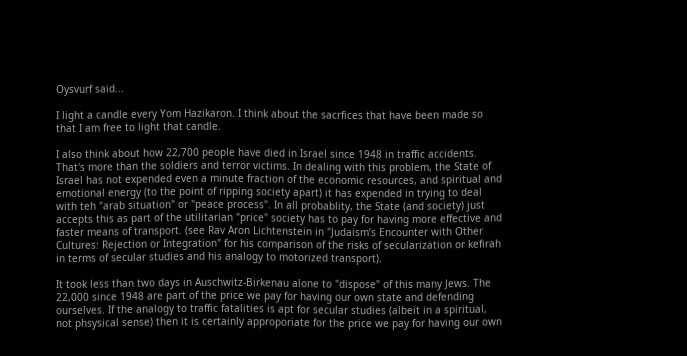Oysvurf said...

I light a candle every Yom Hazikaron. I think about the sacrfices that have been made so that I am free to light that candle.

I also think about how 22,700 people have died in Israel since 1948 in traffic accidents. That's more than the soldiers and terror victims. In dealing with this problem, the State of Israel has not expended even a minute fraction of the economic resources, and spiritual and emotional energy (to the point of ripping society apart) it has expended in trying to deal with teh "arab situation" or "peace process". In all probablity, the State (and society) just accepts this as part of the utilitarian "price" society has to pay for having more effective and faster means of transport. (see Rav Aron Lichtenstein in "Judaism’s Encounter with Other Cultures: Rejection or Integration" for his comparison of the risks of secularization or kefirah in terms of secular studies and his analogy to motorized transport).

It took less than two days in Auschwitz-Birkenau alone to "dispose" of this many Jews. The 22,000 since 1948 are part of the price we pay for having our own state and defending ourselves. If the analogy to traffic fatalities is apt for secular studies (albeit in a spiritual, not phsysical sense) then it is certainly approporiate for the price we pay for having our own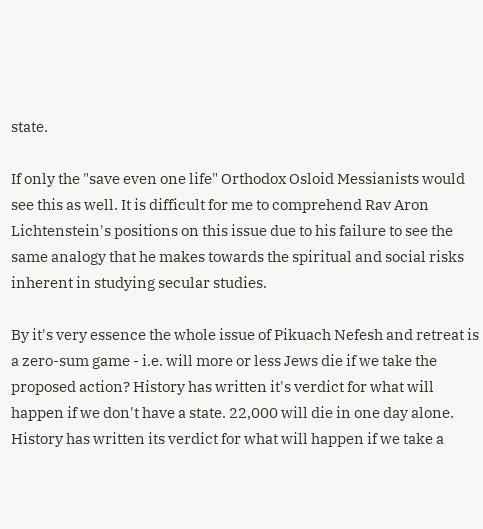state.

If only the "save even one life" Orthodox Osloid Messianists would see this as well. It is difficult for me to comprehend Rav Aron Lichtenstein's positions on this issue due to his failure to see the same analogy that he makes towards the spiritual and social risks inherent in studying secular studies.

By it's very essence the whole issue of Pikuach Nefesh and retreat is a zero-sum game - i.e. will more or less Jews die if we take the proposed action? History has written it's verdict for what will happen if we don't have a state. 22,000 will die in one day alone. History has written its verdict for what will happen if we take a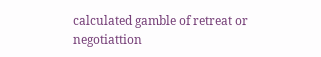calculated gamble of retreat or negotiattion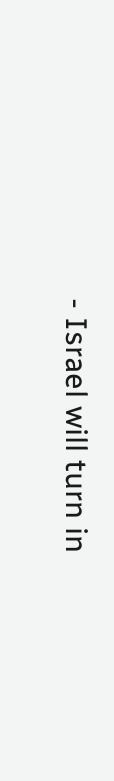- Israel will turn in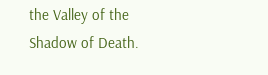the Valley of the Shadow of Death.